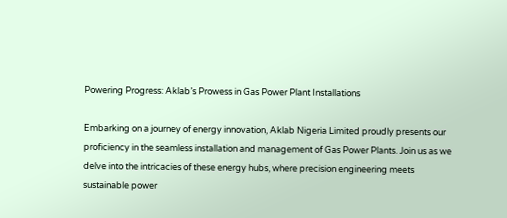Powering Progress: Aklab’s Prowess in Gas Power Plant Installations

Embarking on a journey of energy innovation, Aklab Nigeria Limited proudly presents our proficiency in the seamless installation and management of Gas Power Plants. Join us as we delve into the intricacies of these energy hubs, where precision engineering meets sustainable power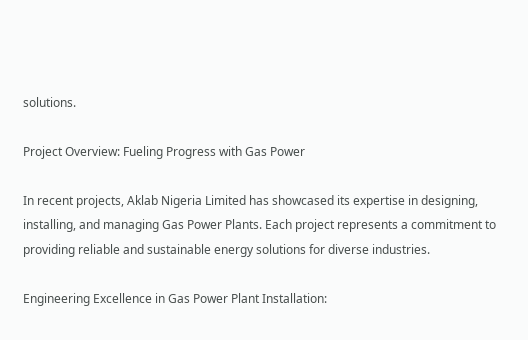solutions.

Project Overview: Fueling Progress with Gas Power

In recent projects, Aklab Nigeria Limited has showcased its expertise in designing, installing, and managing Gas Power Plants. Each project represents a commitment to providing reliable and sustainable energy solutions for diverse industries.

Engineering Excellence in Gas Power Plant Installation: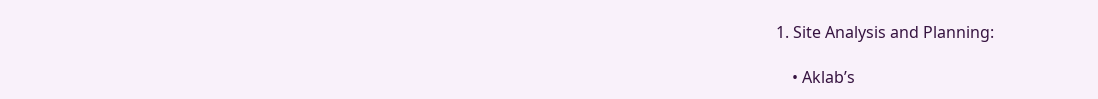1. Site Analysis and Planning:

    • Aklab’s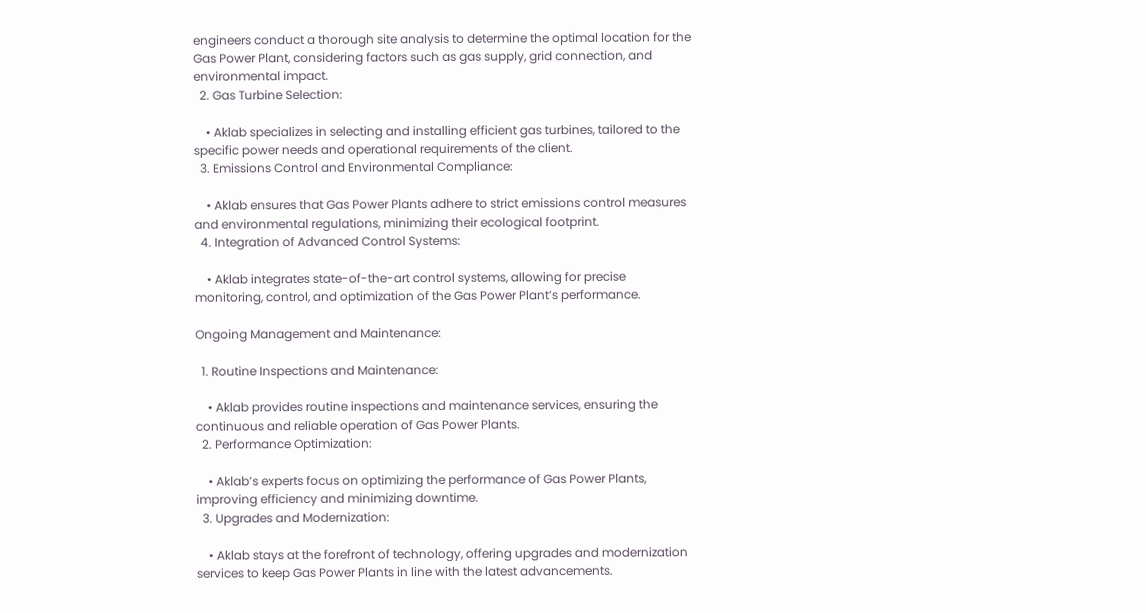engineers conduct a thorough site analysis to determine the optimal location for the Gas Power Plant, considering factors such as gas supply, grid connection, and environmental impact.
  2. Gas Turbine Selection:

    • Aklab specializes in selecting and installing efficient gas turbines, tailored to the specific power needs and operational requirements of the client.
  3. Emissions Control and Environmental Compliance:

    • Aklab ensures that Gas Power Plants adhere to strict emissions control measures and environmental regulations, minimizing their ecological footprint.
  4. Integration of Advanced Control Systems:

    • Aklab integrates state-of-the-art control systems, allowing for precise monitoring, control, and optimization of the Gas Power Plant’s performance.

Ongoing Management and Maintenance:

  1. Routine Inspections and Maintenance:

    • Aklab provides routine inspections and maintenance services, ensuring the continuous and reliable operation of Gas Power Plants.
  2. Performance Optimization:

    • Aklab’s experts focus on optimizing the performance of Gas Power Plants, improving efficiency and minimizing downtime.
  3. Upgrades and Modernization:

    • Aklab stays at the forefront of technology, offering upgrades and modernization services to keep Gas Power Plants in line with the latest advancements.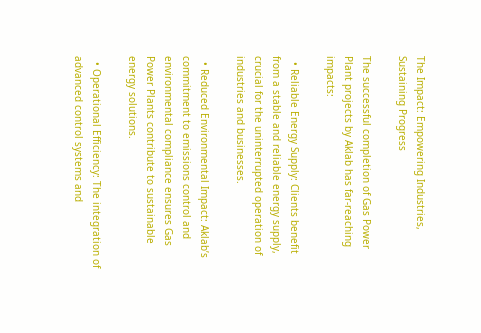The Impact: Empowering Industries, Sustaining Progress

The successful completion of Gas Power Plant projects by Aklab has far-reaching impacts:

  • Reliable Energy Supply: Clients benefit from a stable and reliable energy supply, crucial for the uninterrupted operation of industries and businesses.

  • Reduced Environmental Impact: Aklab’s commitment to emissions control and environmental compliance ensures Gas Power Plants contribute to sustainable energy solutions.

  • Operational Efficiency: The integration of advanced control systems and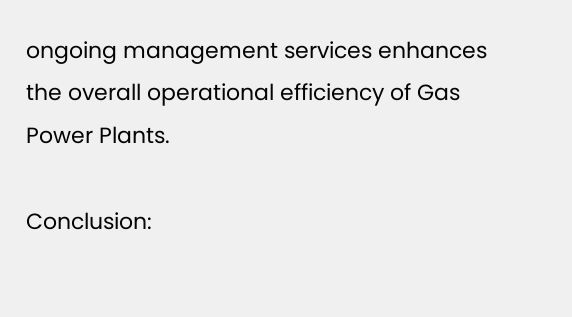ongoing management services enhances the overall operational efficiency of Gas Power Plants.

Conclusion: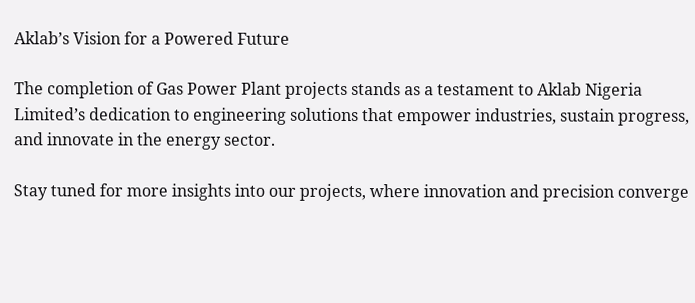Aklab’s Vision for a Powered Future

The completion of Gas Power Plant projects stands as a testament to Aklab Nigeria Limited’s dedication to engineering solutions that empower industries, sustain progress, and innovate in the energy sector.

Stay tuned for more insights into our projects, where innovation and precision converge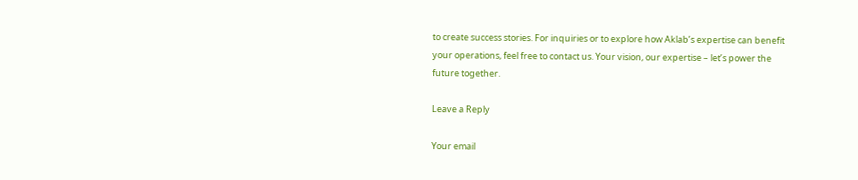to create success stories. For inquiries or to explore how Aklab’s expertise can benefit your operations, feel free to contact us. Your vision, our expertise – let’s power the future together.

Leave a Reply

Your email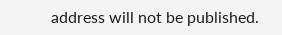address will not be published.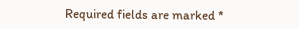Required fields are marked *